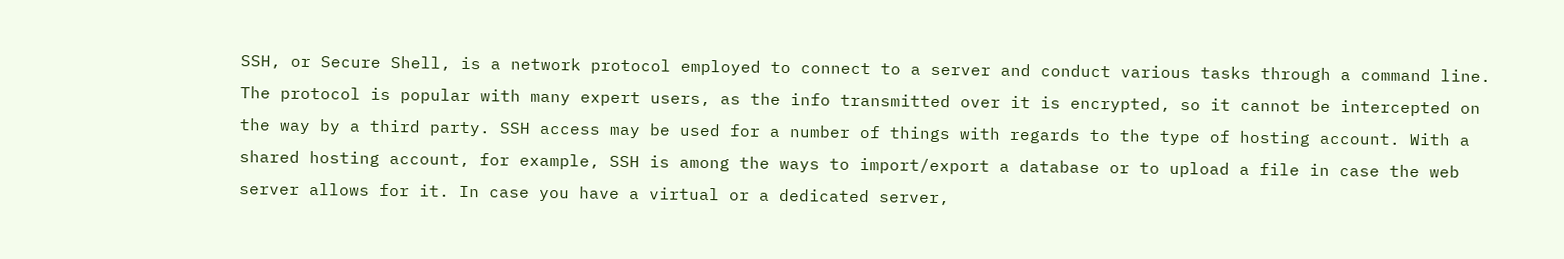SSH, or Secure Shell, is a network protocol employed to connect to a server and conduct various tasks through a command line. The protocol is popular with many expert users, as the info transmitted over it is encrypted, so it cannot be intercepted on the way by a third party. SSH access may be used for a number of things with regards to the type of hosting account. With a shared hosting account, for example, SSH is among the ways to import/export a database or to upload a file in case the web server allows for it. In case you have a virtual or a dedicated server,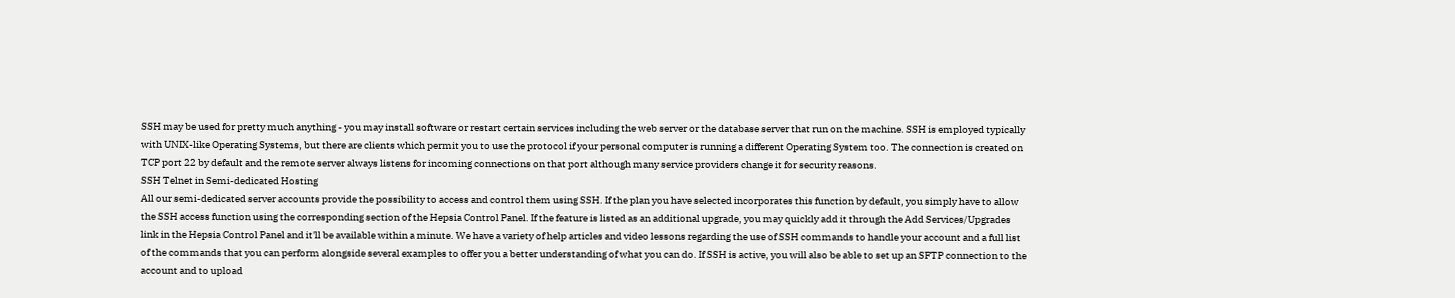SSH may be used for pretty much anything - you may install software or restart certain services including the web server or the database server that run on the machine. SSH is employed typically with UNIX-like Operating Systems, but there are clients which permit you to use the protocol if your personal computer is running a different Operating System too. The connection is created on TCP port 22 by default and the remote server always listens for incoming connections on that port although many service providers change it for security reasons.
SSH Telnet in Semi-dedicated Hosting
All our semi-dedicated server accounts provide the possibility to access and control them using SSH. If the plan you have selected incorporates this function by default, you simply have to allow the SSH access function using the corresponding section of the Hepsia Control Panel. If the feature is listed as an additional upgrade, you may quickly add it through the Add Services/Upgrades link in the Hepsia Control Panel and it'll be available within a minute. We have a variety of help articles and video lessons regarding the use of SSH commands to handle your account and a full list of the commands that you can perform alongside several examples to offer you a better understanding of what you can do. If SSH is active, you will also be able to set up an SFTP connection to the account and to upload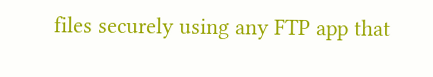files securely using any FTP app that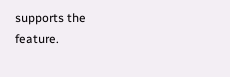supports the feature.